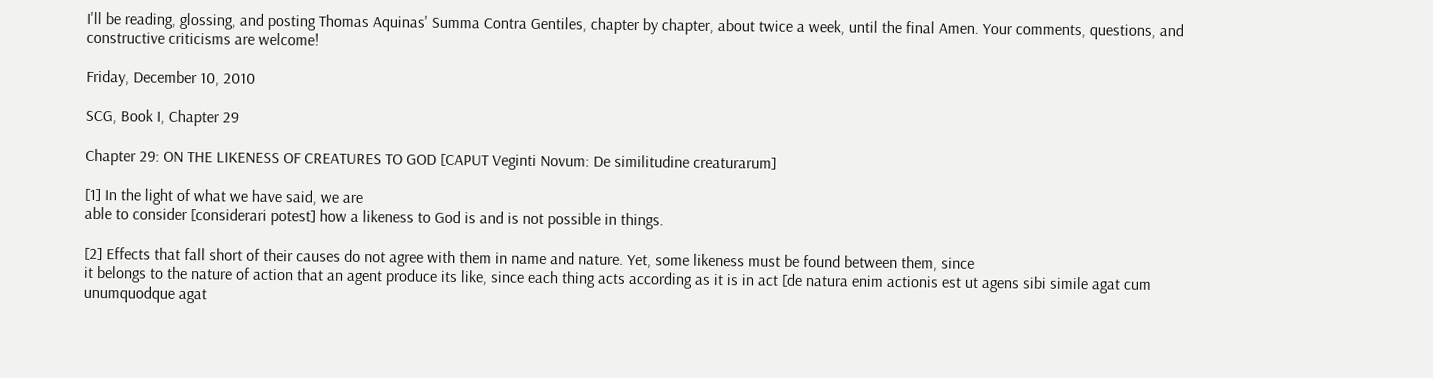I'll be reading, glossing, and posting Thomas Aquinas' Summa Contra Gentiles, chapter by chapter, about twice a week, until the final Amen. Your comments, questions, and constructive criticisms are welcome!

Friday, December 10, 2010

SCG, Book I, Chapter 29

Chapter 29: ON THE LIKENESS OF CREATURES TO GOD [CAPUT Veginti Novum: De similitudine creaturarum]

[1] In the light of what we have said, we are
able to consider [considerari potest] how a likeness to God is and is not possible in things.

[2] Effects that fall short of their causes do not agree with them in name and nature. Yet, some likeness must be found between them, since
it belongs to the nature of action that an agent produce its like, since each thing acts according as it is in act [de natura enim actionis est ut agens sibi simile agat cum unumquodque agat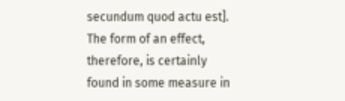secundum quod actu est]. The form of an effect, therefore, is certainly found in some measure in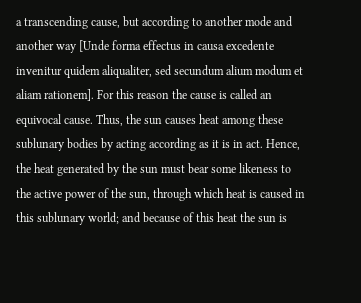a transcending cause, but according to another mode and another way [Unde forma effectus in causa excedente invenitur quidem aliqualiter, sed secundum alium modum et aliam rationem]. For this reason the cause is called an equivocal cause. Thus, the sun causes heat among these sublunary bodies by acting according as it is in act. Hence, the heat generated by the sun must bear some likeness to the active power of the sun, through which heat is caused in this sublunary world; and because of this heat the sun is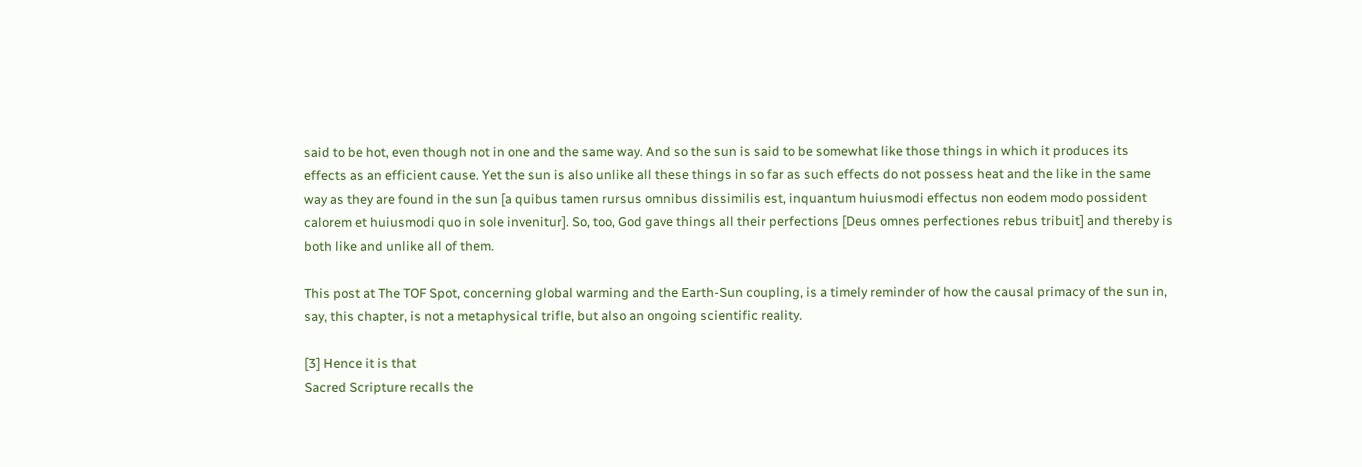said to be hot, even though not in one and the same way. And so the sun is said to be somewhat like those things in which it produces its effects as an efficient cause. Yet the sun is also unlike all these things in so far as such effects do not possess heat and the like in the same way as they are found in the sun [a quibus tamen rursus omnibus dissimilis est, inquantum huiusmodi effectus non eodem modo possident calorem et huiusmodi quo in sole invenitur]. So, too, God gave things all their perfections [Deus omnes perfectiones rebus tribuit] and thereby is both like and unlike all of them.

This post at The TOF Spot, concerning global warming and the Earth-Sun coupling, is a timely reminder of how the causal primacy of the sun in, say, this chapter, is not a metaphysical trifle, but also an ongoing scientific reality.

[3] Hence it is that
Sacred Scripture recalls the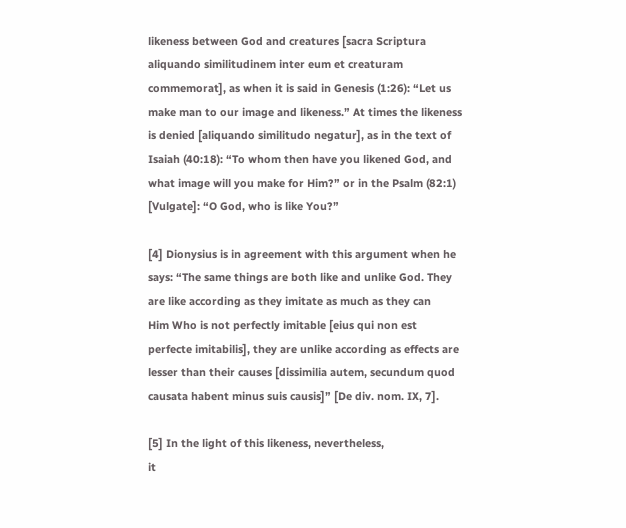likeness between God and creatures [sacra Scriptura aliquando similitudinem inter eum et creaturam commemorat], as when it is said in Genesis (1:26): “Let us make man to our image and likeness.” At times the likeness is denied [aliquando similitudo negatur], as in the text of Isaiah (40:18): “To whom then have you likened God, and what image will you make for Him?” or in the Psalm (82:1) [Vulgate]: “O God, who is like You?”

[4] Dionysius is in agreement with this argument when he says: “The same things are both like and unlike God. They are like according as they imitate as much as they can
Him Who is not perfectly imitable [eius qui non est perfecte imitabilis], they are unlike according as effects are lesser than their causes [dissimilia autem, secundum quod causata habent minus suis causis]” [De div. nom. IX, 7].

[5] In the light of this likeness, nevertheless,
it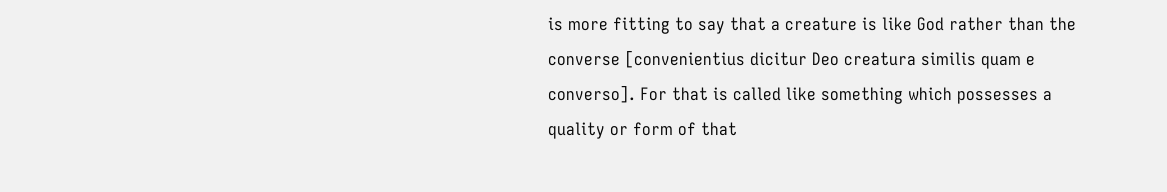is more fitting to say that a creature is like God rather than the converse [convenientius dicitur Deo creatura similis quam e converso]. For that is called like something which possesses a quality or form of that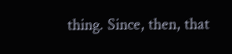thing. Since, then, that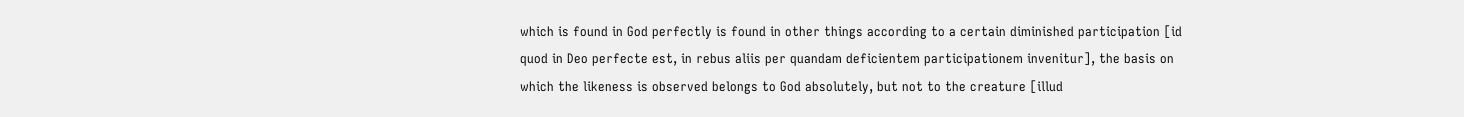which is found in God perfectly is found in other things according to a certain diminished participation [id quod in Deo perfecte est, in rebus aliis per quandam deficientem participationem invenitur], the basis on which the likeness is observed belongs to God absolutely, but not to the creature [illud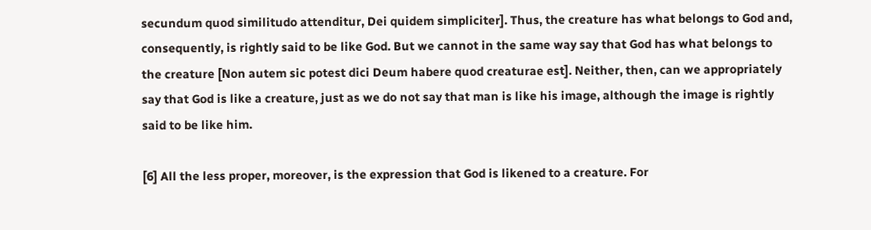secundum quod similitudo attenditur, Dei quidem simpliciter]. Thus, the creature has what belongs to God and, consequently, is rightly said to be like God. But we cannot in the same way say that God has what belongs to the creature [Non autem sic potest dici Deum habere quod creaturae est]. Neither, then, can we appropriately say that God is like a creature, just as we do not say that man is like his image, although the image is rightly said to be like him.

[6] All the less proper, moreover, is the expression that God is likened to a creature. For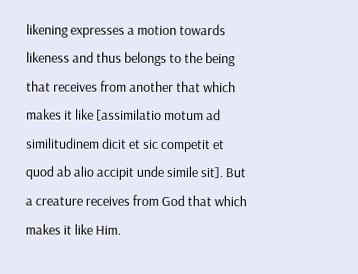likening expresses a motion towards likeness and thus belongs to the being that receives from another that which makes it like [assimilatio motum ad similitudinem dicit et sic competit et quod ab alio accipit unde simile sit]. But a creature receives from God that which makes it like Him.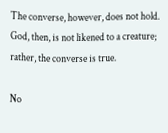The converse, however, does not hold. God, then, is not likened to a creature; rather, the converse is true.

No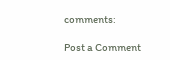comments:

Post a Comment